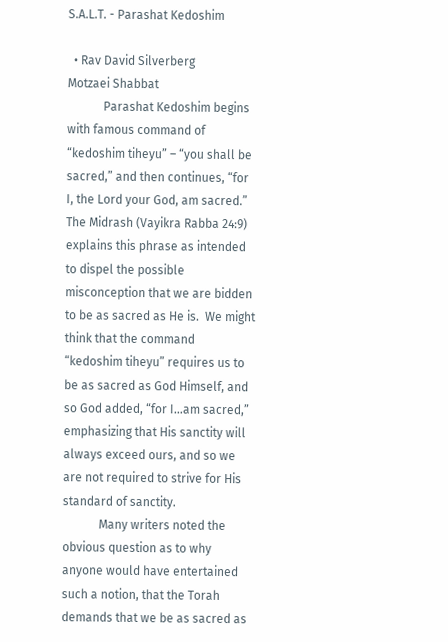S.A.L.T. - Parashat Kedoshim

  • Rav David Silverberg
Motzaei Shabbat
            Parashat Kedoshim begins with famous command of “kedoshim tiheyu” – “you shall be sacred,” and then continues, “for I, the Lord your God, am sacred.”  The Midrash (Vayikra Rabba 24:9) explains this phrase as intended to dispel the possible misconception that we are bidden to be as sacred as He is.  We might think that the command “kedoshim tiheyu” requires us to be as sacred as God Himself, and so God added, “for I…am sacred,” emphasizing that His sanctity will always exceed ours, and so we are not required to strive for His standard of sanctity.
            Many writers noted the obvious question as to why anyone would have entertained such a notion, that the Torah demands that we be as sacred as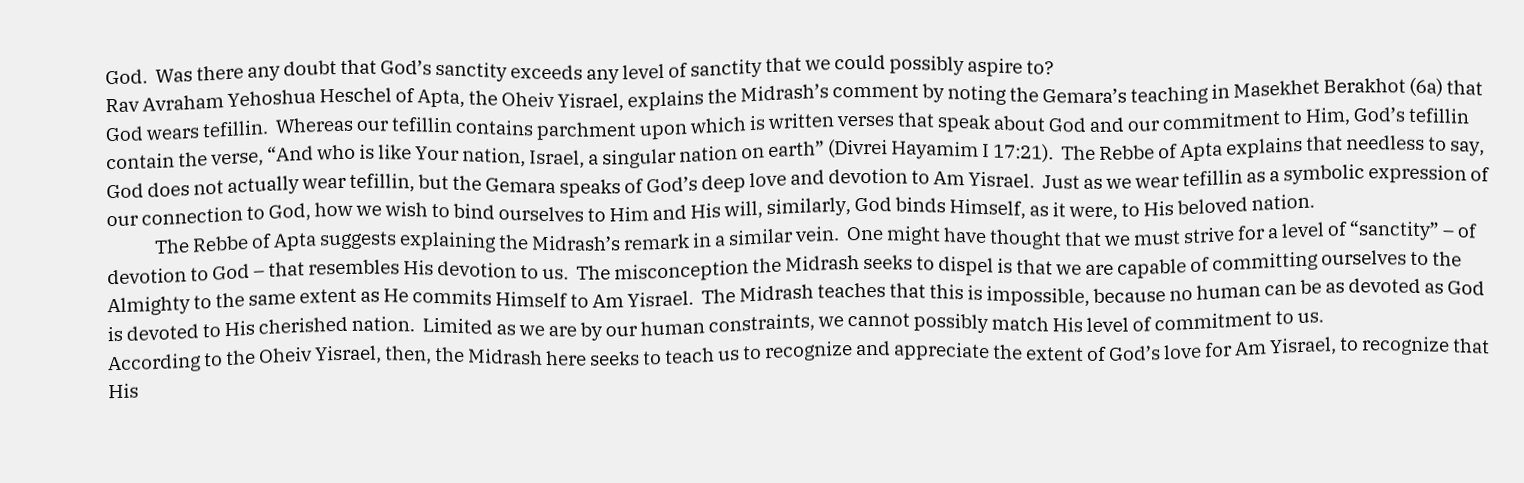God.  Was there any doubt that God’s sanctity exceeds any level of sanctity that we could possibly aspire to?
Rav Avraham Yehoshua Heschel of Apta, the Oheiv Yisrael, explains the Midrash’s comment by noting the Gemara’s teaching in Masekhet Berakhot (6a) that God wears tefillin.  Whereas our tefillin contains parchment upon which is written verses that speak about God and our commitment to Him, God’s tefillin contain the verse, “And who is like Your nation, Israel, a singular nation on earth” (Divrei Hayamim I 17:21).  The Rebbe of Apta explains that needless to say, God does not actually wear tefillin, but the Gemara speaks of God’s deep love and devotion to Am Yisrael.  Just as we wear tefillin as a symbolic expression of our connection to God, how we wish to bind ourselves to Him and His will, similarly, God binds Himself, as it were, to His beloved nation.
            The Rebbe of Apta suggests explaining the Midrash’s remark in a similar vein.  One might have thought that we must strive for a level of “sanctity” – of devotion to God – that resembles His devotion to us.  The misconception the Midrash seeks to dispel is that we are capable of committing ourselves to the Almighty to the same extent as He commits Himself to Am Yisrael.  The Midrash teaches that this is impossible, because no human can be as devoted as God is devoted to His cherished nation.  Limited as we are by our human constraints, we cannot possibly match His level of commitment to us.
According to the Oheiv Yisrael, then, the Midrash here seeks to teach us to recognize and appreciate the extent of God’s love for Am Yisrael, to recognize that His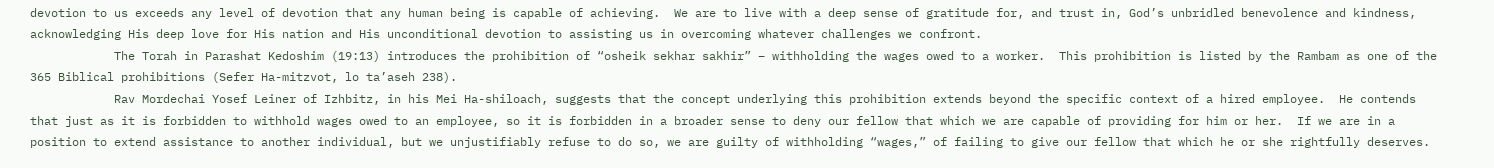devotion to us exceeds any level of devotion that any human being is capable of achieving.  We are to live with a deep sense of gratitude for, and trust in, God’s unbridled benevolence and kindness, acknowledging His deep love for His nation and His unconditional devotion to assisting us in overcoming whatever challenges we confront.
            The Torah in Parashat Kedoshim (19:13) introduces the prohibition of “osheik sekhar sakhir” – withholding the wages owed to a worker.  This prohibition is listed by the Rambam as one of the 365 Biblical prohibitions (Sefer Ha-mitzvot, lo ta’aseh 238).
            Rav Mordechai Yosef Leiner of Izhbitz, in his Mei Ha-shiloach, suggests that the concept underlying this prohibition extends beyond the specific context of a hired employee.  He contends that just as it is forbidden to withhold wages owed to an employee, so it is forbidden in a broader sense to deny our fellow that which we are capable of providing for him or her.  If we are in a position to extend assistance to another individual, but we unjustifiably refuse to do so, we are guilty of withholding “wages,” of failing to give our fellow that which he or she rightfully deserves.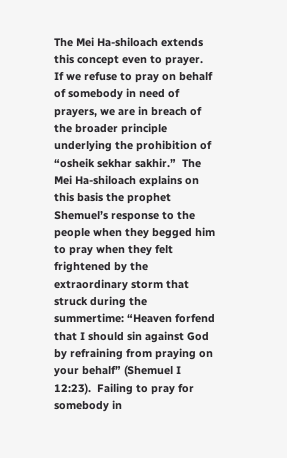The Mei Ha-shiloach extends this concept even to prayer.  If we refuse to pray on behalf of somebody in need of prayers, we are in breach of the broader principle underlying the prohibition of “osheik sekhar sakhir.”  The Mei Ha-shiloach explains on this basis the prophet Shemuel’s response to the people when they begged him to pray when they felt frightened by the extraordinary storm that struck during the summertime: “Heaven forfend that I should sin against God by refraining from praying on your behalf” (Shemuel I 12:23).  Failing to pray for somebody in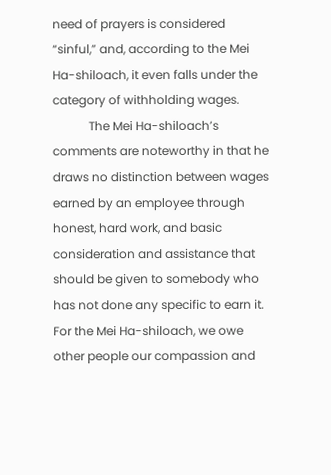need of prayers is considered “sinful,” and, according to the Mei Ha-shiloach, it even falls under the category of withholding wages.
            The Mei Ha-shiloach’s comments are noteworthy in that he draws no distinction between wages earned by an employee through honest, hard work, and basic consideration and assistance that should be given to somebody who has not done any specific to earn it.  For the Mei Ha-shiloach, we owe other people our compassion and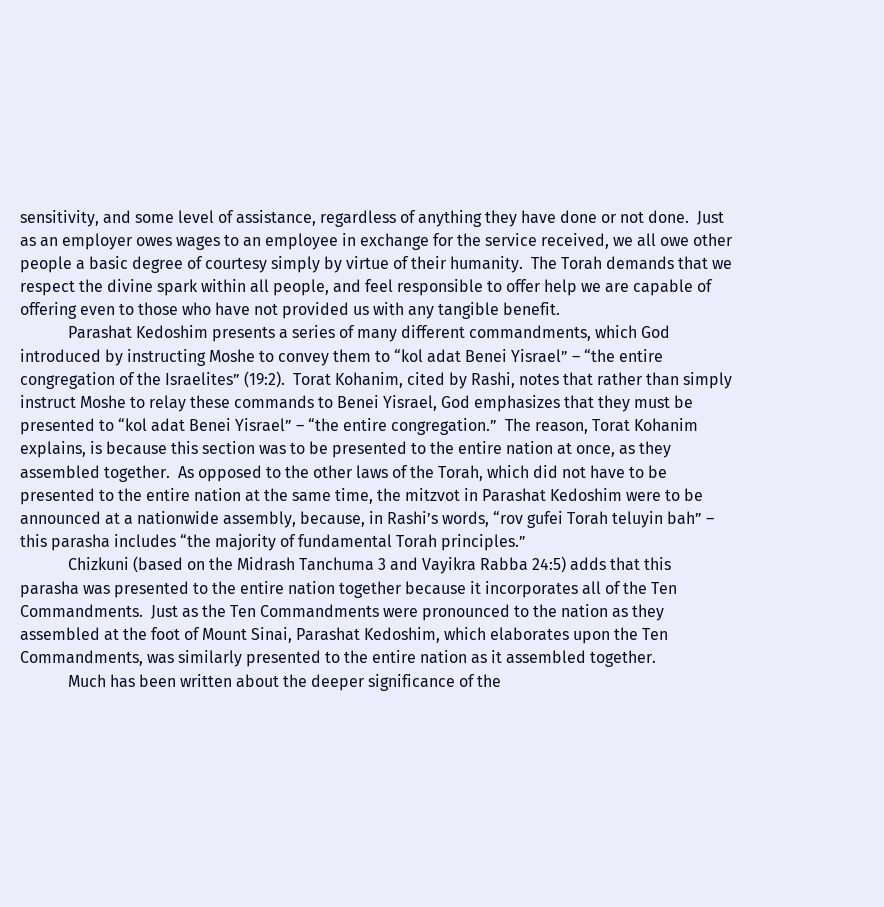sensitivity, and some level of assistance, regardless of anything they have done or not done.  Just as an employer owes wages to an employee in exchange for the service received, we all owe other people a basic degree of courtesy simply by virtue of their humanity.  The Torah demands that we respect the divine spark within all people, and feel responsible to offer help we are capable of offering even to those who have not provided us with any tangible benefit.
            Parashat Kedoshim presents a series of many different commandments, which God introduced by instructing Moshe to convey them to “kol adat Benei Yisrael” – “the entire congregation of the Israelites” (19:2).  Torat Kohanim, cited by Rashi, notes that rather than simply instruct Moshe to relay these commands to Benei Yisrael, God emphasizes that they must be presented to “kol adat Benei Yisrael” – “the entire congregation.”  The reason, Torat Kohanim explains, is because this section was to be presented to the entire nation at once, as they assembled together.  As opposed to the other laws of the Torah, which did not have to be presented to the entire nation at the same time, the mitzvot in Parashat Kedoshim were to be announced at a nationwide assembly, because, in Rashi’s words, “rov gufei Torah teluyin bah” – this parasha includes “the majority of fundamental Torah principles.”
            Chizkuni (based on the Midrash Tanchuma 3 and Vayikra Rabba 24:5) adds that this parasha was presented to the entire nation together because it incorporates all of the Ten Commandments.  Just as the Ten Commandments were pronounced to the nation as they assembled at the foot of Mount Sinai, Parashat Kedoshim, which elaborates upon the Ten Commandments, was similarly presented to the entire nation as it assembled together.
            Much has been written about the deeper significance of the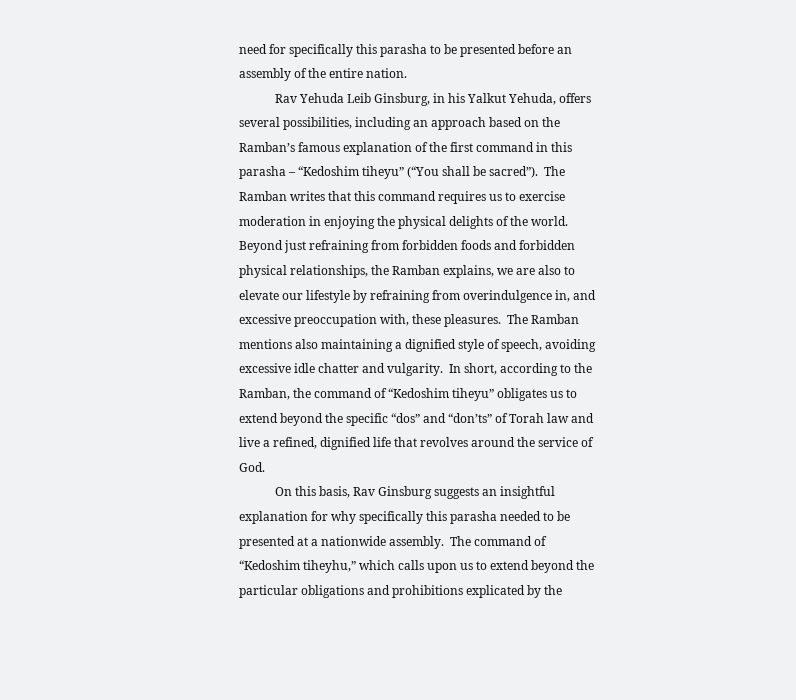need for specifically this parasha to be presented before an assembly of the entire nation.
            Rav Yehuda Leib Ginsburg, in his Yalkut Yehuda, offers several possibilities, including an approach based on the Ramban’s famous explanation of the first command in this parasha – “Kedoshim tiheyu” (“You shall be sacred”).  The Ramban writes that this command requires us to exercise moderation in enjoying the physical delights of the world.  Beyond just refraining from forbidden foods and forbidden physical relationships, the Ramban explains, we are also to elevate our lifestyle by refraining from overindulgence in, and excessive preoccupation with, these pleasures.  The Ramban mentions also maintaining a dignified style of speech, avoiding excessive idle chatter and vulgarity.  In short, according to the Ramban, the command of “Kedoshim tiheyu” obligates us to extend beyond the specific “dos” and “don’ts” of Torah law and live a refined, dignified life that revolves around the service of God.
            On this basis, Rav Ginsburg suggests an insightful explanation for why specifically this parasha needed to be presented at a nationwide assembly.  The command of “Kedoshim tiheyhu,” which calls upon us to extend beyond the particular obligations and prohibitions explicated by the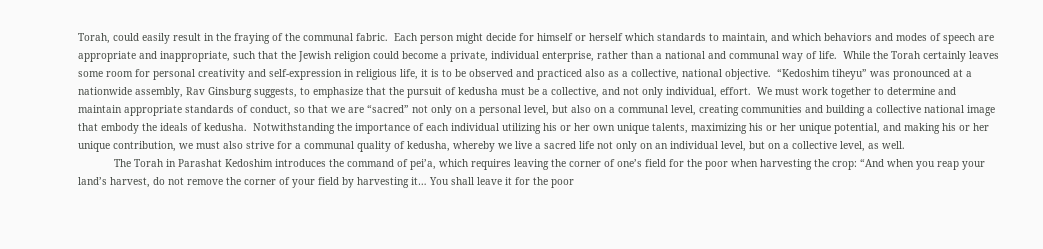Torah, could easily result in the fraying of the communal fabric.  Each person might decide for himself or herself which standards to maintain, and which behaviors and modes of speech are appropriate and inappropriate, such that the Jewish religion could become a private, individual enterprise, rather than a national and communal way of life.  While the Torah certainly leaves some room for personal creativity and self-expression in religious life, it is to be observed and practiced also as a collective, national objective.  “Kedoshim tiheyu” was pronounced at a nationwide assembly, Rav Ginsburg suggests, to emphasize that the pursuit of kedusha must be a collective, and not only individual, effort.  We must work together to determine and maintain appropriate standards of conduct, so that we are “sacred” not only on a personal level, but also on a communal level, creating communities and building a collective national image that embody the ideals of kedusha.  Notwithstanding the importance of each individual utilizing his or her own unique talents, maximizing his or her unique potential, and making his or her unique contribution, we must also strive for a communal quality of kedusha, whereby we live a sacred life not only on an individual level, but on a collective level, as well.
            The Torah in Parashat Kedoshim introduces the command of pei’a, which requires leaving the corner of one’s field for the poor when harvesting the crop: “And when you reap your land’s harvest, do not remove the corner of your field by harvesting it… You shall leave it for the poor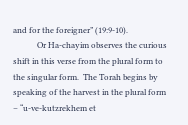and for the foreigner” (19:9-10).
            Or Ha-chayim observes the curious shift in this verse from the plural form to the singular form.  The Torah begins by speaking of the harvest in the plural form – “u-ve-kutzrekhem et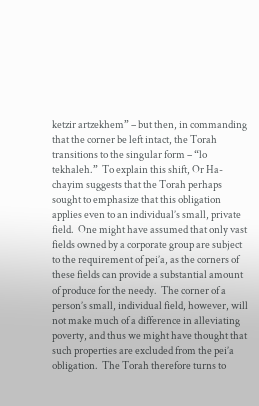ketzir artzekhem” – but then, in commanding that the corner be left intact, the Torah transitions to the singular form – “lo tekhaleh.”  To explain this shift, Or Ha-chayim suggests that the Torah perhaps sought to emphasize that this obligation applies even to an individual’s small, private field.  One might have assumed that only vast fields owned by a corporate group are subject to the requirement of pei’a, as the corners of these fields can provide a substantial amount of produce for the needy.  The corner of a person’s small, individual field, however, will not make much of a difference in alleviating poverty, and thus we might have thought that such properties are excluded from the pei’a obligation.  The Torah therefore turns to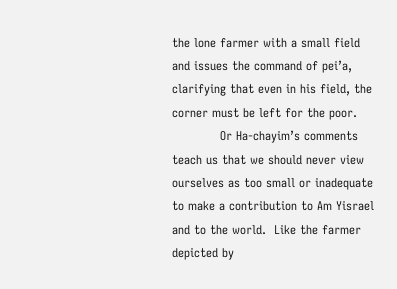the lone farmer with a small field and issues the command of pei’a, clarifying that even in his field, the corner must be left for the poor.
            Or Ha-chayim’s comments teach us that we should never view ourselves as too small or inadequate to make a contribution to Am Yisrael and to the world.  Like the farmer depicted by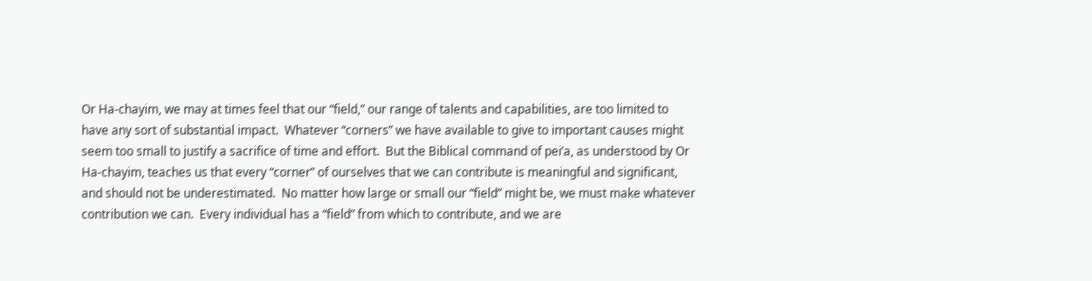Or Ha-chayim, we may at times feel that our “field,” our range of talents and capabilities, are too limited to have any sort of substantial impact.  Whatever “corners” we have available to give to important causes might seem too small to justify a sacrifice of time and effort.  But the Biblical command of pei’a, as understood by Or Ha-chayim, teaches us that every “corner” of ourselves that we can contribute is meaningful and significant, and should not be underestimated.  No matter how large or small our “field” might be, we must make whatever contribution we can.  Every individual has a “field” from which to contribute, and we are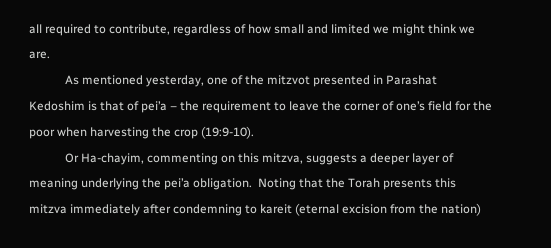all required to contribute, regardless of how small and limited we might think we are.
            As mentioned yesterday, one of the mitzvot presented in Parashat Kedoshim is that of pei’a – the requirement to leave the corner of one’s field for the poor when harvesting the crop (19:9-10).
            Or Ha-chayim, commenting on this mitzva, suggests a deeper layer of meaning underlying the pei’a obligation.  Noting that the Torah presents this mitzva immediately after condemning to kareit (eternal excision from the nation)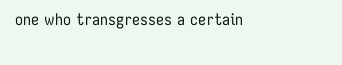one who transgresses a certain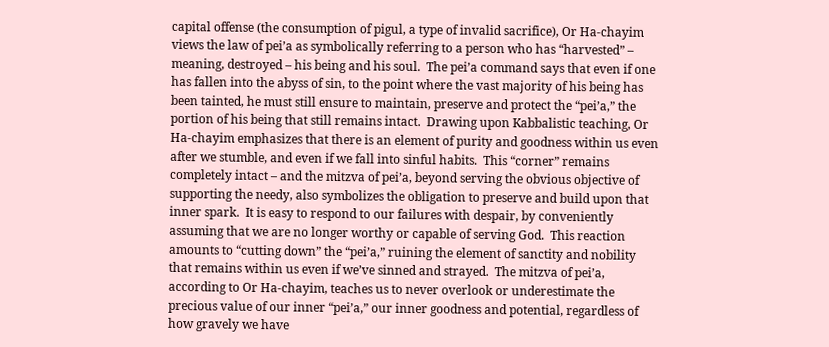capital offense (the consumption of pigul, a type of invalid sacrifice), Or Ha-chayim views the law of pei’a as symbolically referring to a person who has “harvested” – meaning, destroyed – his being and his soul.  The pei’a command says that even if one has fallen into the abyss of sin, to the point where the vast majority of his being has been tainted, he must still ensure to maintain, preserve and protect the “pei’a,” the portion of his being that still remains intact.  Drawing upon Kabbalistic teaching, Or Ha-chayim emphasizes that there is an element of purity and goodness within us even after we stumble, and even if we fall into sinful habits.  This “corner” remains completely intact – and the mitzva of pei’a, beyond serving the obvious objective of supporting the needy, also symbolizes the obligation to preserve and build upon that inner spark.  It is easy to respond to our failures with despair, by conveniently assuming that we are no longer worthy or capable of serving God.  This reaction amounts to “cutting down” the “pei’a,” ruining the element of sanctity and nobility that remains within us even if we’ve sinned and strayed.  The mitzva of pei’a, according to Or Ha-chayim, teaches us to never overlook or underestimate the precious value of our inner “pei’a,” our inner goodness and potential, regardless of how gravely we have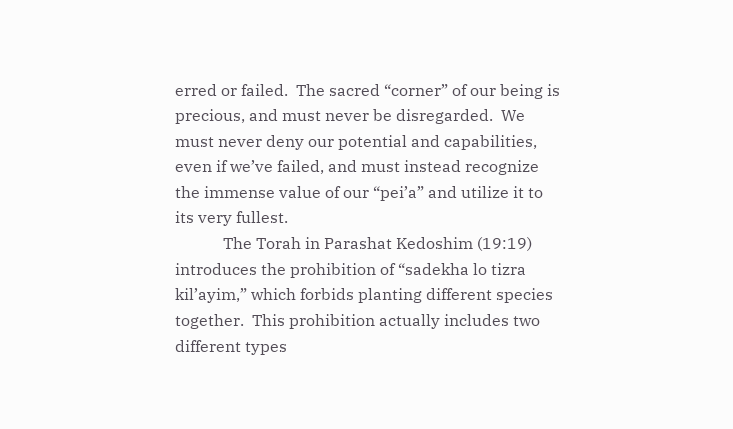erred or failed.  The sacred “corner” of our being is precious, and must never be disregarded.  We must never deny our potential and capabilities, even if we’ve failed, and must instead recognize the immense value of our “pei’a” and utilize it to its very fullest.
            The Torah in Parashat Kedoshim (19:19) introduces the prohibition of “sadekha lo tizra kil’ayim,” which forbids planting different species together.  This prohibition actually includes two different types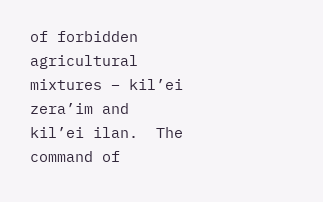of forbidden agricultural mixtures – kil’ei zera’im and kil’ei ilan.  The command of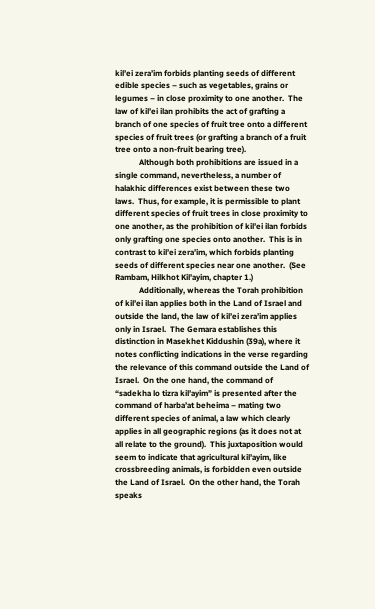kil’ei zera’im forbids planting seeds of different edible species – such as vegetables, grains or legumes – in close proximity to one another.  The law of kil’ei ilan prohibits the act of grafting a branch of one species of fruit tree onto a different species of fruit trees (or grafting a branch of a fruit tree onto a non-fruit bearing tree).
            Although both prohibitions are issued in a single command, nevertheless, a number of halakhic differences exist between these two laws.  Thus, for example, it is permissible to plant different species of fruit trees in close proximity to one another, as the prohibition of kil’ei ilan forbids only grafting one species onto another.  This is in contrast to kil’ei zera’im, which forbids planting seeds of different species near one another.  (See Rambam, Hilkhot Kil’ayim, chapter 1.)
            Additionally, whereas the Torah prohibition of kil’ei ilan applies both in the Land of Israel and outside the land, the law of kil’ei zera’im applies only in Israel.  The Gemara establishes this distinction in Masekhet Kiddushin (39a), where it notes conflicting indications in the verse regarding the relevance of this command outside the Land of Israel.  On the one hand, the command of “sadekha lo tizra kil’ayim” is presented after the command of harba’at beheima – mating two different species of animal, a law which clearly applies in all geographic regions (as it does not at all relate to the ground).  This juxtaposition would seem to indicate that agricultural kil’ayim, like crossbreeding animals, is forbidden even outside the Land of Israel.  On the other hand, the Torah speaks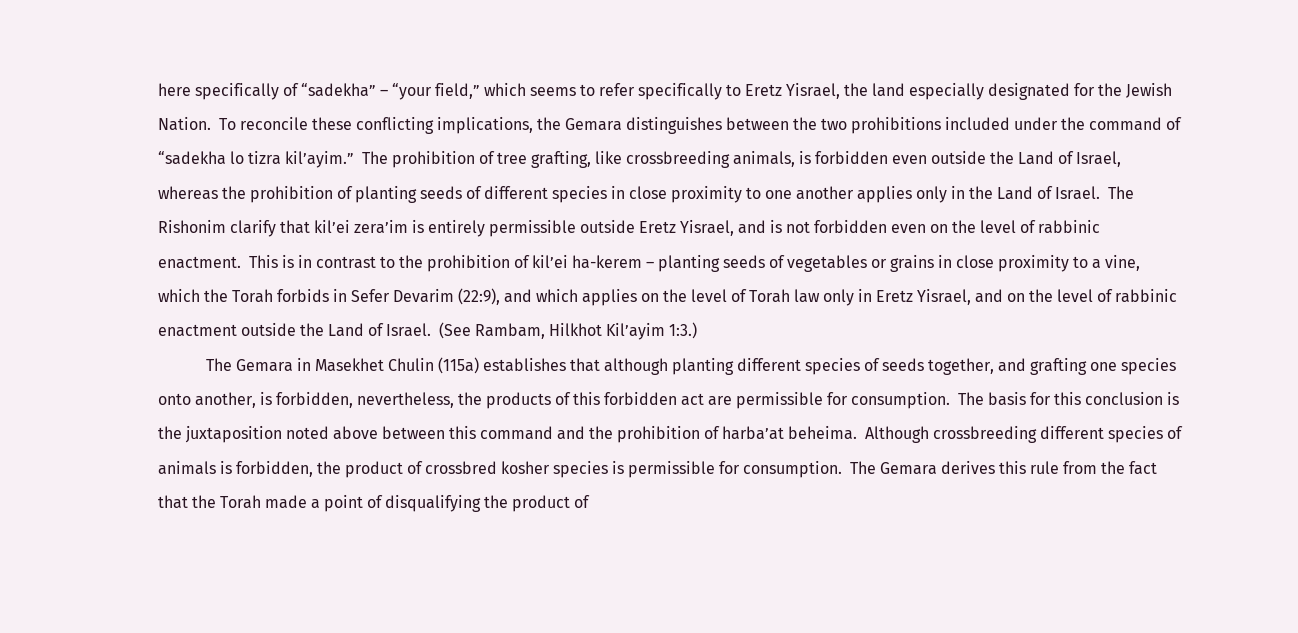here specifically of “sadekha” – “your field,” which seems to refer specifically to Eretz Yisrael, the land especially designated for the Jewish Nation.  To reconcile these conflicting implications, the Gemara distinguishes between the two prohibitions included under the command of “sadekha lo tizra kil’ayim.”  The prohibition of tree grafting, like crossbreeding animals, is forbidden even outside the Land of Israel, whereas the prohibition of planting seeds of different species in close proximity to one another applies only in the Land of Israel.  The Rishonim clarify that kil’ei zera’im is entirely permissible outside Eretz Yisrael, and is not forbidden even on the level of rabbinic enactment.  This is in contrast to the prohibition of kil’ei ha-kerem – planting seeds of vegetables or grains in close proximity to a vine, which the Torah forbids in Sefer Devarim (22:9), and which applies on the level of Torah law only in Eretz Yisrael, and on the level of rabbinic enactment outside the Land of Israel.  (See Rambam, Hilkhot Kil’ayim 1:3.)
            The Gemara in Masekhet Chulin (115a) establishes that although planting different species of seeds together, and grafting one species onto another, is forbidden, nevertheless, the products of this forbidden act are permissible for consumption.  The basis for this conclusion is the juxtaposition noted above between this command and the prohibition of harba’at beheima.  Although crossbreeding different species of animals is forbidden, the product of crossbred kosher species is permissible for consumption.  The Gemara derives this rule from the fact that the Torah made a point of disqualifying the product of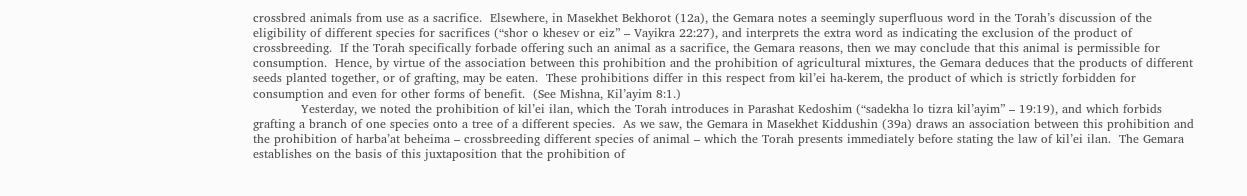crossbred animals from use as a sacrifice.  Elsewhere, in Masekhet Bekhorot (12a), the Gemara notes a seemingly superfluous word in the Torah’s discussion of the eligibility of different species for sacrifices (“shor o khesev or eiz” – Vayikra 22:27), and interprets the extra word as indicating the exclusion of the product of crossbreeding.  If the Torah specifically forbade offering such an animal as a sacrifice, the Gemara reasons, then we may conclude that this animal is permissible for consumption.  Hence, by virtue of the association between this prohibition and the prohibition of agricultural mixtures, the Gemara deduces that the products of different seeds planted together, or of grafting, may be eaten.  These prohibitions differ in this respect from kil’ei ha-kerem, the product of which is strictly forbidden for consumption and even for other forms of benefit.  (See Mishna, Kil’ayim 8:1.)
            Yesterday, we noted the prohibition of kil’ei ilan, which the Torah introduces in Parashat Kedoshim (“sadekha lo tizra kil’ayim” – 19:19), and which forbids grafting a branch of one species onto a tree of a different species.  As we saw, the Gemara in Masekhet Kiddushin (39a) draws an association between this prohibition and the prohibition of harba’at beheima – crossbreeding different species of animal – which the Torah presents immediately before stating the law of kil’ei ilan.  The Gemara establishes on the basis of this juxtaposition that the prohibition of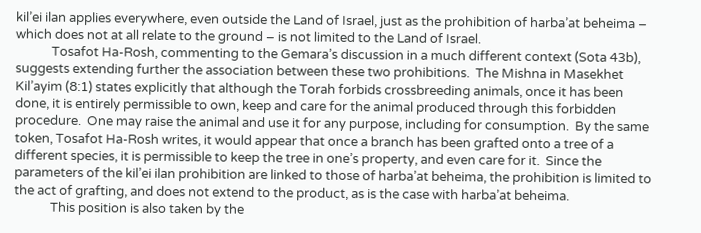kil’ei ilan applies everywhere, even outside the Land of Israel, just as the prohibition of harba’at beheima – which does not at all relate to the ground – is not limited to the Land of Israel.
            Tosafot Ha-Rosh, commenting to the Gemara’s discussion in a much different context (Sota 43b), suggests extending further the association between these two prohibitions.  The Mishna in Masekhet Kil’ayim (8:1) states explicitly that although the Torah forbids crossbreeding animals, once it has been done, it is entirely permissible to own, keep and care for the animal produced through this forbidden procedure.  One may raise the animal and use it for any purpose, including for consumption.  By the same token, Tosafot Ha-Rosh writes, it would appear that once a branch has been grafted onto a tree of a different species, it is permissible to keep the tree in one’s property, and even care for it.  Since the parameters of the kil’ei ilan prohibition are linked to those of harba’at beheima, the prohibition is limited to the act of grafting, and does not extend to the product, as is the case with harba’at beheima.
            This position is also taken by the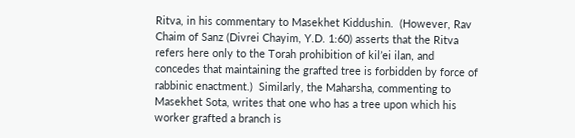Ritva, in his commentary to Masekhet Kiddushin.  (However, Rav Chaim of Sanz (Divrei Chayim, Y.D. 1:60) asserts that the Ritva refers here only to the Torah prohibition of kil’ei ilan, and concedes that maintaining the grafted tree is forbidden by force of rabbinic enactment.)  Similarly, the Maharsha, commenting to Masekhet Sota, writes that one who has a tree upon which his worker grafted a branch is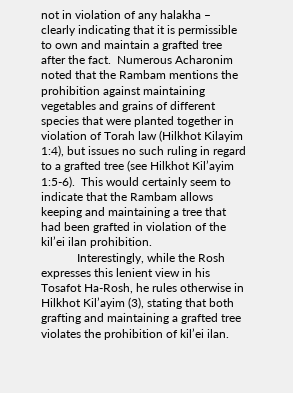not in violation of any halakha – clearly indicating that it is permissible to own and maintain a grafted tree after the fact.  Numerous Acharonim noted that the Rambam mentions the prohibition against maintaining vegetables and grains of different species that were planted together in violation of Torah law (Hilkhot Kilayim 1:4), but issues no such ruling in regard to a grafted tree (see Hilkhot Kil’ayim 1:5-6).  This would certainly seem to indicate that the Rambam allows keeping and maintaining a tree that had been grafted in violation of the kil’ei ilan prohibition.
            Interestingly, while the Rosh expresses this lenient view in his Tosafot Ha-Rosh, he rules otherwise in Hilkhot Kil’ayim (3), stating that both grafting and maintaining a grafted tree violates the prohibition of kil’ei ilan.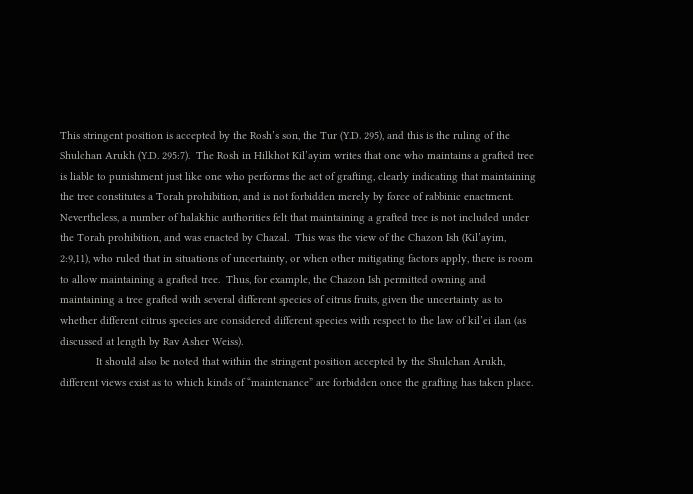This stringent position is accepted by the Rosh’s son, the Tur (Y.D. 295), and this is the ruling of the Shulchan Arukh (Y.D. 295:7).  The Rosh in Hilkhot Kil’ayim writes that one who maintains a grafted tree is liable to punishment just like one who performs the act of grafting, clearly indicating that maintaining the tree constitutes a Torah prohibition, and is not forbidden merely by force of rabbinic enactment.  Nevertheless, a number of halakhic authorities felt that maintaining a grafted tree is not included under the Torah prohibition, and was enacted by Chazal.  This was the view of the Chazon Ish (Kil’ayim, 2:9,11), who ruled that in situations of uncertainty, or when other mitigating factors apply, there is room to allow maintaining a grafted tree.  Thus, for example, the Chazon Ish permitted owning and maintaining a tree grafted with several different species of citrus fruits, given the uncertainty as to whether different citrus species are considered different species with respect to the law of kil’ei ilan (as discussed at length by Rav Asher Weiss).
            It should also be noted that within the stringent position accepted by the Shulchan Arukh, different views exist as to which kinds of “maintenance” are forbidden once the grafting has taken place.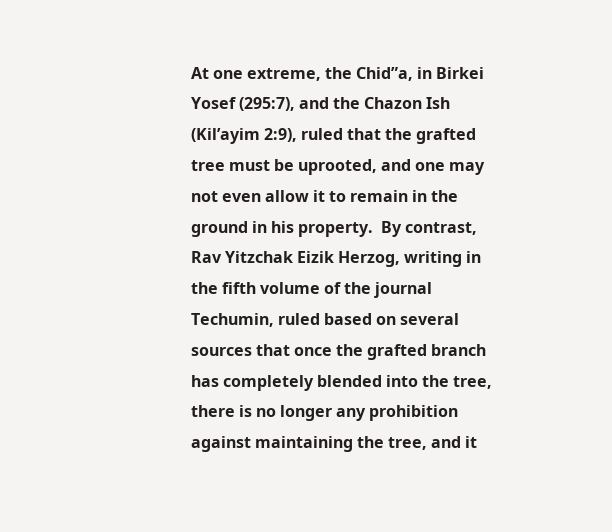At one extreme, the Chid”a, in Birkei Yosef (295:7), and the Chazon Ish (Kil’ayim 2:9), ruled that the grafted tree must be uprooted, and one may not even allow it to remain in the ground in his property.  By contrast, Rav Yitzchak Eizik Herzog, writing in the fifth volume of the journal Techumin, ruled based on several sources that once the grafted branch has completely blended into the tree, there is no longer any prohibition against maintaining the tree, and it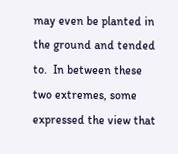may even be planted in the ground and tended to.  In between these two extremes, some expressed the view that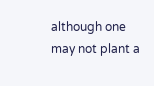although one may not plant a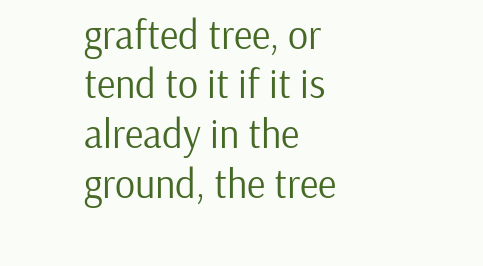grafted tree, or tend to it if it is already in the ground, the tree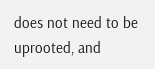does not need to be uprooted, and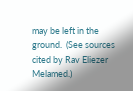may be left in the ground.  (See sources cited by Rav Eliezer Melamed.)